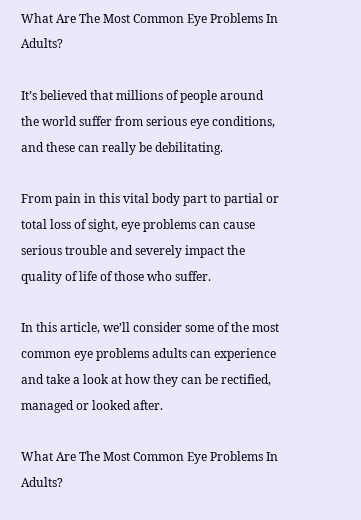What Are The Most Common Eye Problems In Adults?

It’s believed that millions of people around the world suffer from serious eye conditions, and these can really be debilitating.

From pain in this vital body part to partial or total loss of sight, eye problems can cause serious trouble and severely impact the quality of life of those who suffer.

In this article, we’ll consider some of the most common eye problems adults can experience and take a look at how they can be rectified, managed or looked after.

What Are The Most Common Eye Problems In Adults?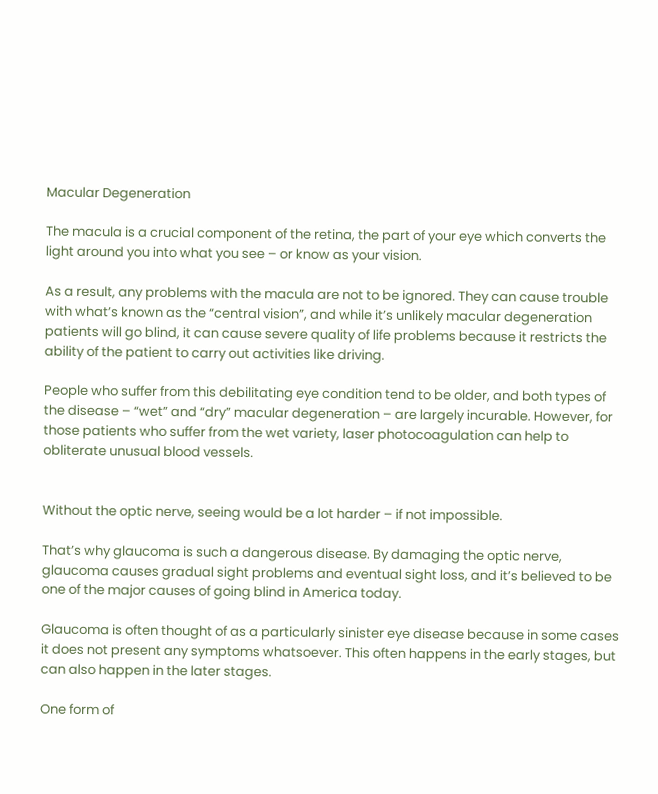Macular Degeneration

The macula is a crucial component of the retina, the part of your eye which converts the light around you into what you see – or know as your vision.

As a result, any problems with the macula are not to be ignored. They can cause trouble with what’s known as the “central vision”, and while it’s unlikely macular degeneration patients will go blind, it can cause severe quality of life problems because it restricts the ability of the patient to carry out activities like driving.

People who suffer from this debilitating eye condition tend to be older, and both types of the disease – “wet” and “dry” macular degeneration – are largely incurable. However, for those patients who suffer from the wet variety, laser photocoagulation can help to obliterate unusual blood vessels.


Without the optic nerve, seeing would be a lot harder – if not impossible.

That’s why glaucoma is such a dangerous disease. By damaging the optic nerve, glaucoma causes gradual sight problems and eventual sight loss, and it’s believed to be one of the major causes of going blind in America today.

Glaucoma is often thought of as a particularly sinister eye disease because in some cases it does not present any symptoms whatsoever. This often happens in the early stages, but can also happen in the later stages.

One form of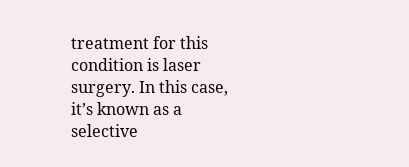treatment for this condition is laser surgery. In this case, it’s known as a selective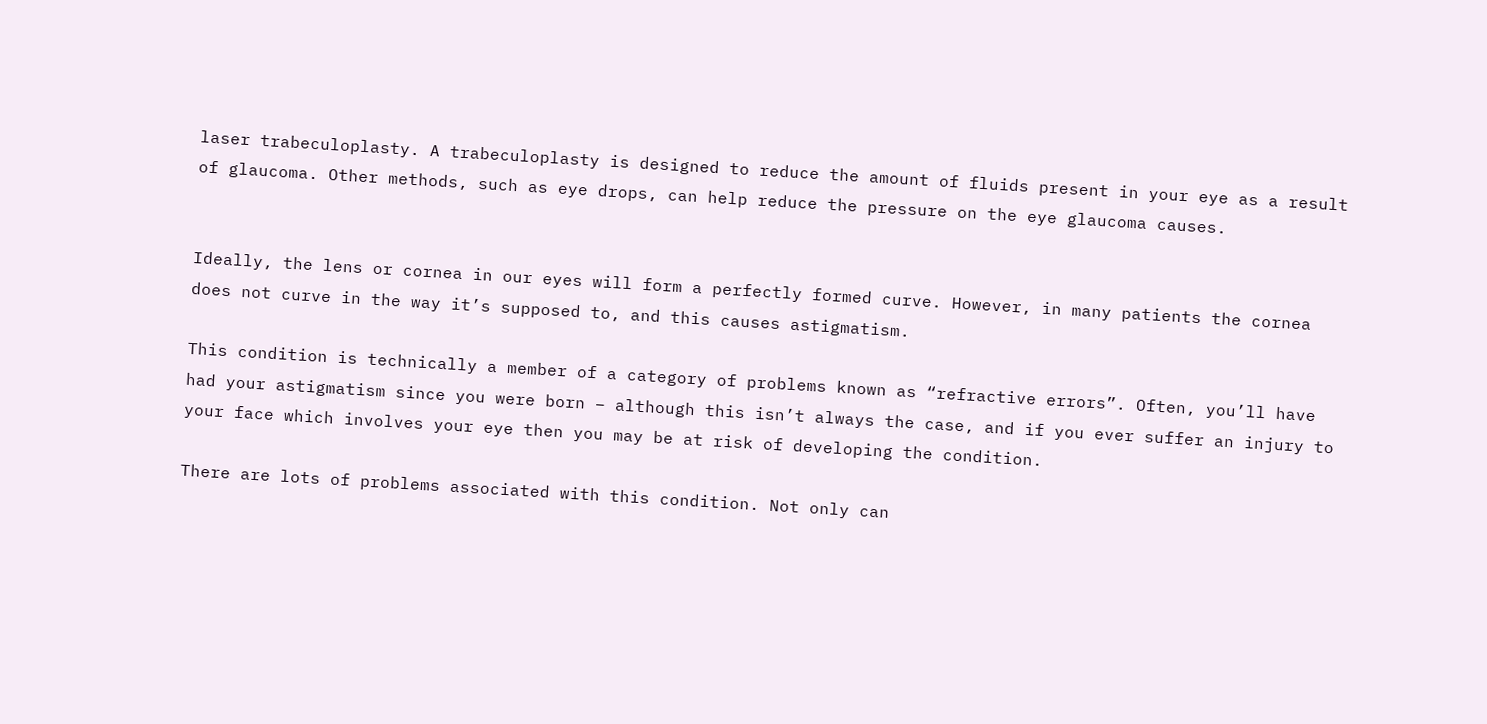laser trabeculoplasty. A trabeculoplasty is designed to reduce the amount of fluids present in your eye as a result of glaucoma. Other methods, such as eye drops, can help reduce the pressure on the eye glaucoma causes.


Ideally, the lens or cornea in our eyes will form a perfectly formed curve. However, in many patients the cornea does not curve in the way it’s supposed to, and this causes astigmatism.

This condition is technically a member of a category of problems known as “refractive errors”. Often, you’ll have had your astigmatism since you were born – although this isn’t always the case, and if you ever suffer an injury to your face which involves your eye then you may be at risk of developing the condition.

There are lots of problems associated with this condition. Not only can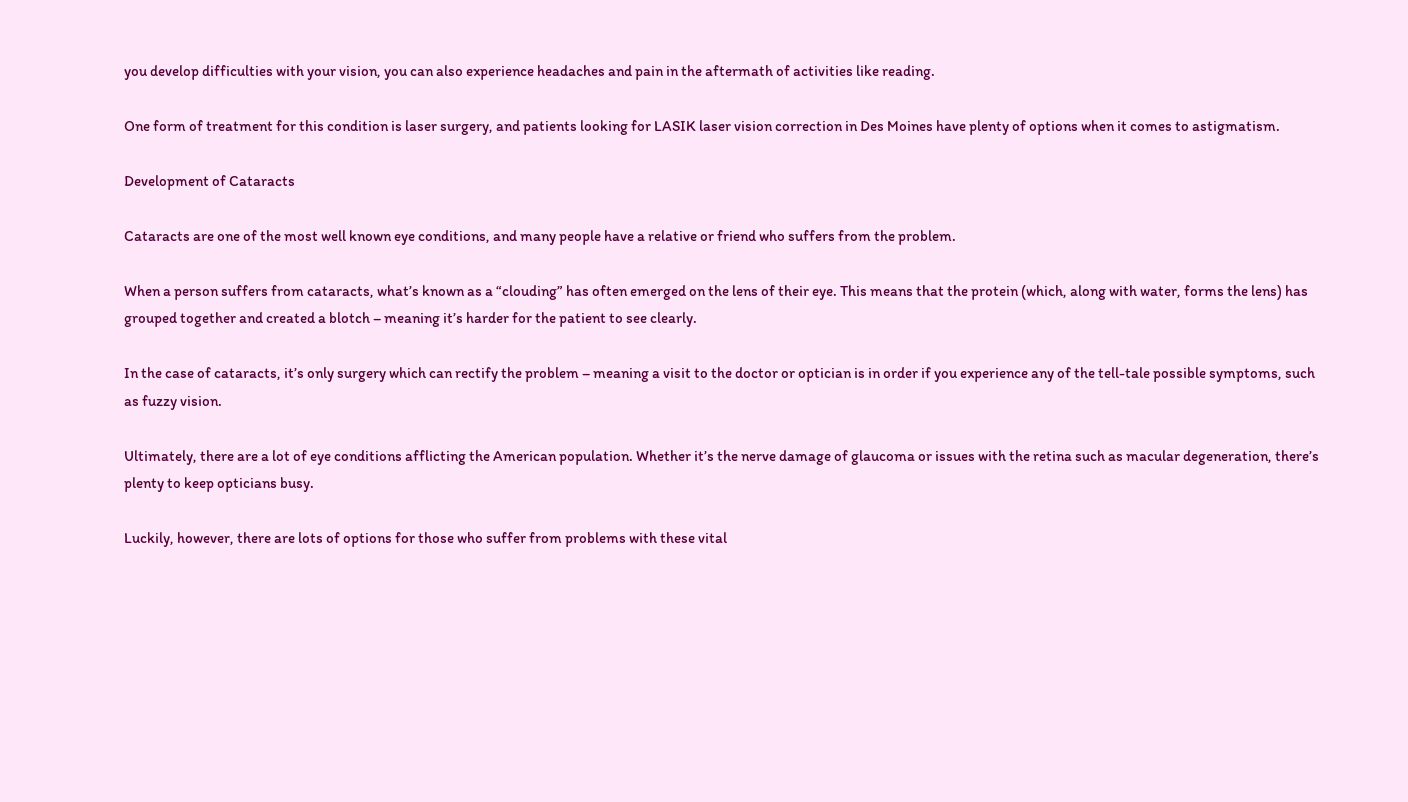you develop difficulties with your vision, you can also experience headaches and pain in the aftermath of activities like reading.

One form of treatment for this condition is laser surgery, and patients looking for LASIK laser vision correction in Des Moines have plenty of options when it comes to astigmatism.

Development of Cataracts

Cataracts are one of the most well known eye conditions, and many people have a relative or friend who suffers from the problem.

When a person suffers from cataracts, what’s known as a “clouding” has often emerged on the lens of their eye. This means that the protein (which, along with water, forms the lens) has grouped together and created a blotch – meaning it’s harder for the patient to see clearly.

In the case of cataracts, it’s only surgery which can rectify the problem – meaning a visit to the doctor or optician is in order if you experience any of the tell-tale possible symptoms, such as fuzzy vision.

Ultimately, there are a lot of eye conditions afflicting the American population. Whether it’s the nerve damage of glaucoma or issues with the retina such as macular degeneration, there’s plenty to keep opticians busy.

Luckily, however, there are lots of options for those who suffer from problems with these vital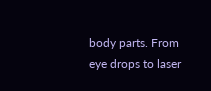body parts. From eye drops to laser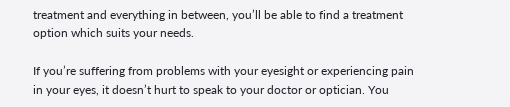treatment and everything in between, you’ll be able to find a treatment option which suits your needs.

If you’re suffering from problems with your eyesight or experiencing pain in your eyes, it doesn’t hurt to speak to your doctor or optician. You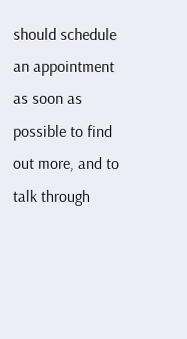should schedule an appointment as soon as possible to find out more, and to talk through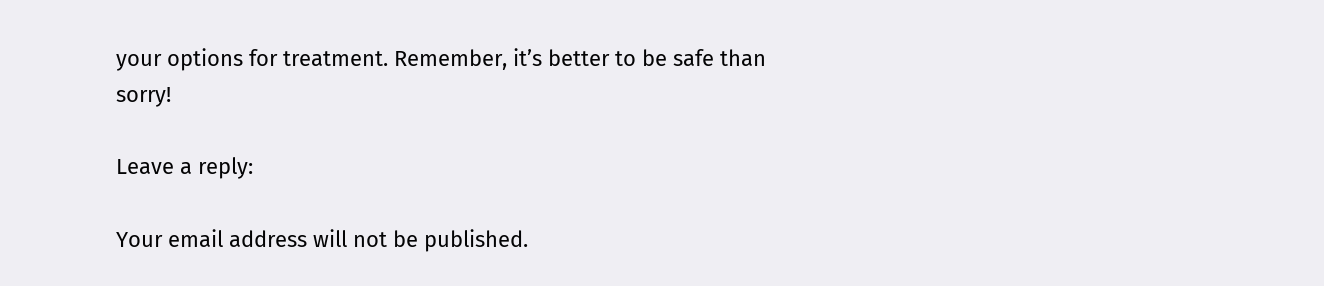your options for treatment. Remember, it’s better to be safe than sorry!

Leave a reply:

Your email address will not be published.